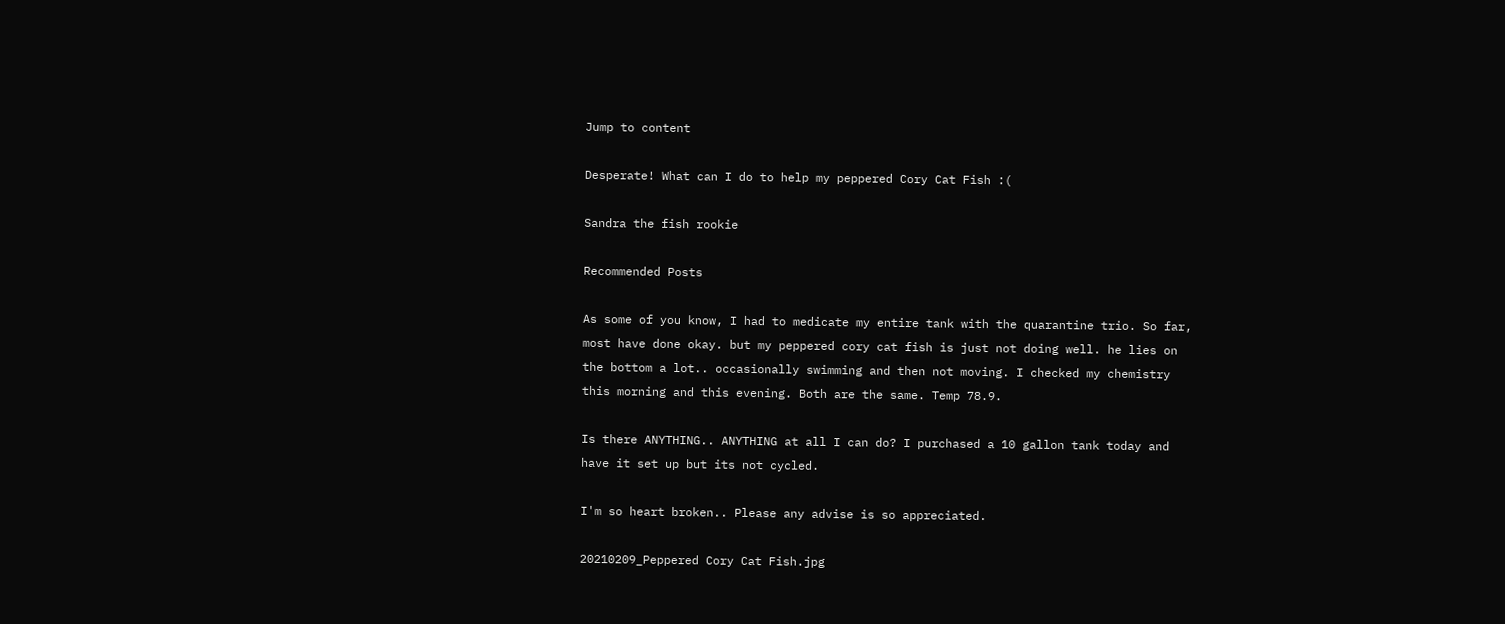Jump to content

Desperate! What can I do to help my peppered Cory Cat Fish :(

Sandra the fish rookie

Recommended Posts

As some of you know, I had to medicate my entire tank with the quarantine trio. So far, most have done okay. but my peppered cory cat fish is just not doing well. he lies on the bottom a lot.. occasionally swimming and then not moving. I checked my chemistry this morning and this evening. Both are the same. Temp 78.9.

Is there ANYTHING.. ANYTHING at all I can do? I purchased a 10 gallon tank today and have it set up but its not cycled.

I'm so heart broken.. Please any advise is so appreciated.

20210209_Peppered Cory Cat Fish.jpg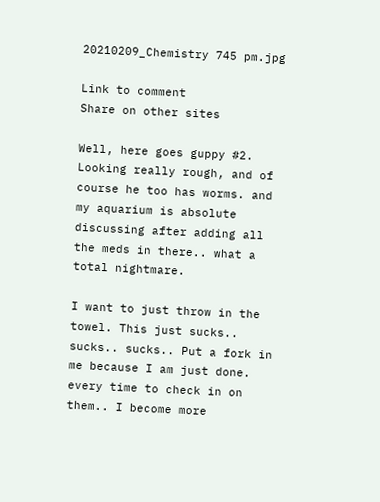20210209_Chemistry 745 pm.jpg

Link to comment
Share on other sites

Well, here goes guppy #2. Looking really rough, and of course he too has worms. and my aquarium is absolute discussing after adding all the meds in there.. what a total nightmare.

I want to just throw in the towel. This just sucks.. sucks.. sucks.. Put a fork in me because I am just done. every time to check in on them.. I become more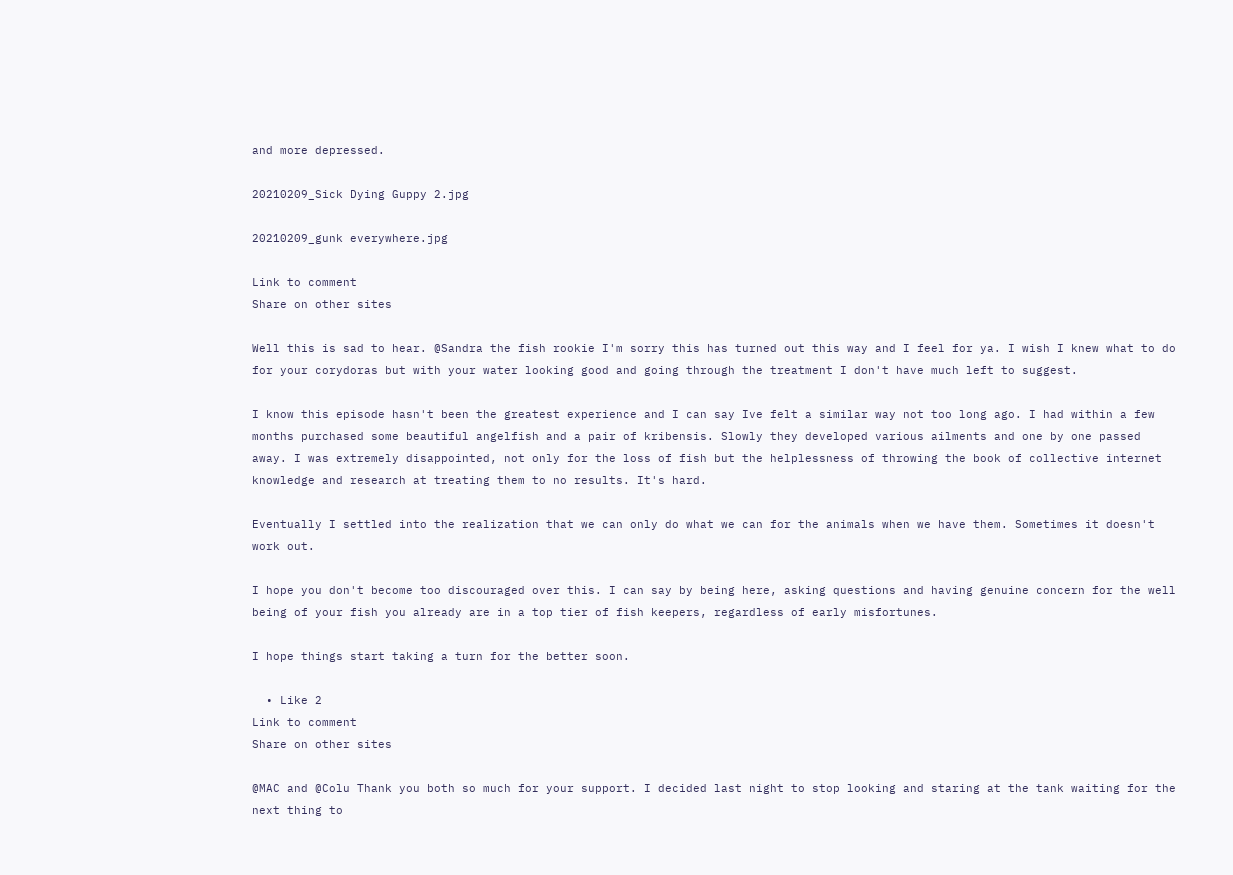and more depressed.

20210209_Sick Dying Guppy 2.jpg

20210209_gunk everywhere.jpg

Link to comment
Share on other sites

Well this is sad to hear. @Sandra the fish rookie I'm sorry this has turned out this way and I feel for ya. I wish I knew what to do for your corydoras but with your water looking good and going through the treatment I don't have much left to suggest.

I know this episode hasn't been the greatest experience and I can say Ive felt a similar way not too long ago. I had within a few months purchased some beautiful angelfish and a pair of kribensis. Slowly they developed various ailments and one by one passed away. I was extremely disappointed, not only for the loss of fish but the helplessness of throwing the book of collective internet knowledge and research at treating them to no results. It's hard.

Eventually I settled into the realization that we can only do what we can for the animals when we have them. Sometimes it doesn't work out.

I hope you don't become too discouraged over this. I can say by being here, asking questions and having genuine concern for the well being of your fish you already are in a top tier of fish keepers, regardless of early misfortunes.

I hope things start taking a turn for the better soon.

  • Like 2
Link to comment
Share on other sites

@MAC and @Colu Thank you both so much for your support. I decided last night to stop looking and staring at the tank waiting for the next thing to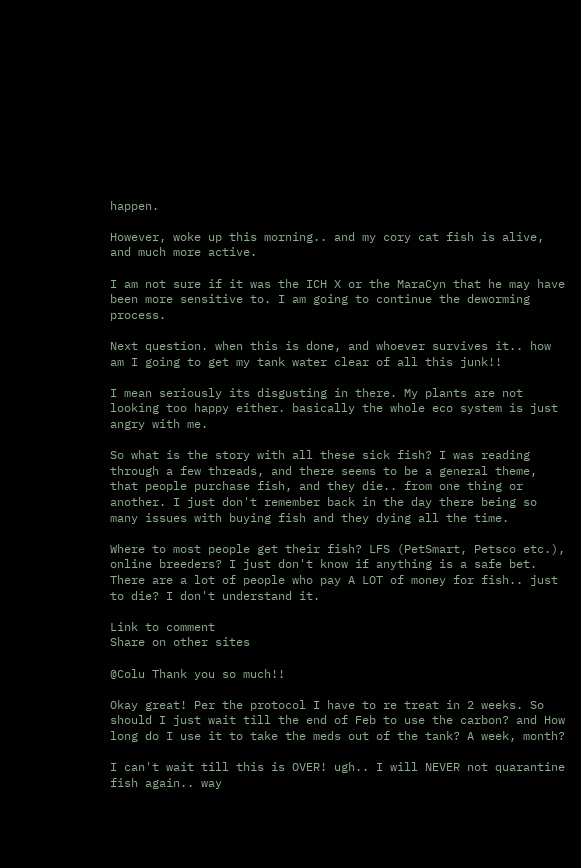happen.

However, woke up this morning.. and my cory cat fish is alive, and much more active.

I am not sure if it was the ICH X or the MaraCyn that he may have been more sensitive to. I am going to continue the deworming process.

Next question. when this is done, and whoever survives it.. how am I going to get my tank water clear of all this junk!!

I mean seriously its disgusting in there. My plants are not looking too happy either. basically the whole eco system is just angry with me.

So what is the story with all these sick fish? I was reading through a few threads, and there seems to be a general theme, that people purchase fish, and they die.. from one thing or another. I just don't remember back in the day there being so many issues with buying fish and they dying all the time.

Where to most people get their fish? LFS (PetSmart, Petsco etc.), online breeders? I just don't know if anything is a safe bet. There are a lot of people who pay A LOT of money for fish.. just to die? I don't understand it.

Link to comment
Share on other sites

@Colu Thank you so much!!

Okay great! Per the protocol I have to re treat in 2 weeks. So should I just wait till the end of Feb to use the carbon? and How long do I use it to take the meds out of the tank? A week, month?

I can't wait till this is OVER! ugh.. I will NEVER not quarantine fish again.. way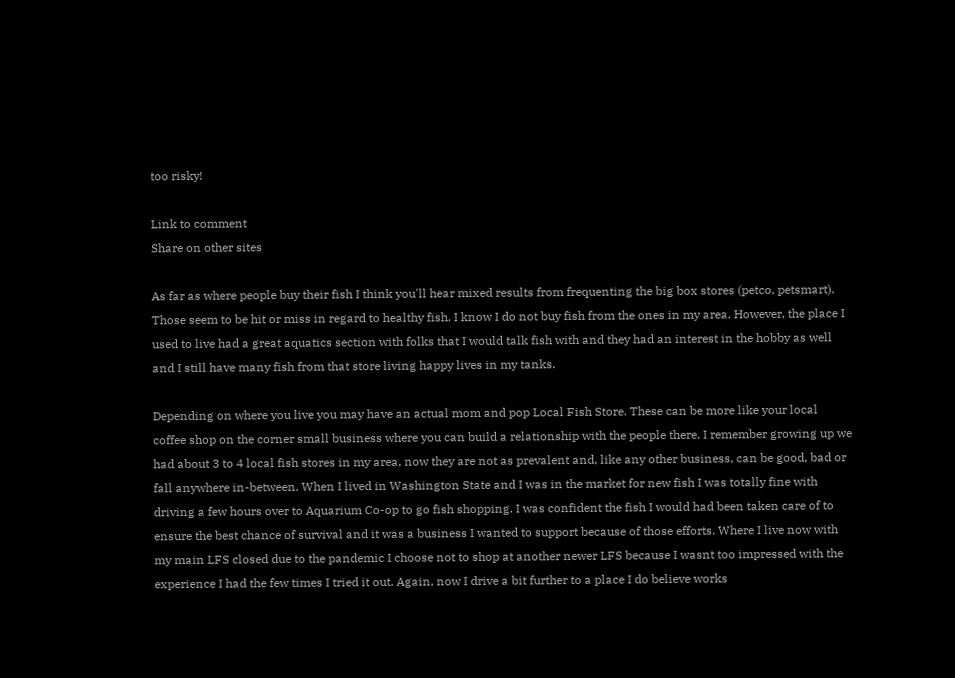too risky!

Link to comment
Share on other sites

As far as where people buy their fish I think you'll hear mixed results from frequenting the big box stores (petco, petsmart). Those seem to be hit or miss in regard to healthy fish. I know I do not buy fish from the ones in my area. However, the place I used to live had a great aquatics section with folks that I would talk fish with and they had an interest in the hobby as well and I still have many fish from that store living happy lives in my tanks.

Depending on where you live you may have an actual mom and pop Local Fish Store. These can be more like your local coffee shop on the corner small business where you can build a relationship with the people there. I remember growing up we had about 3 to 4 local fish stores in my area, now they are not as prevalent and, like any other business, can be good, bad or fall anywhere in-between. When I lived in Washington State and I was in the market for new fish I was totally fine with driving a few hours over to Aquarium Co-op to go fish shopping. I was confident the fish I would had been taken care of to ensure the best chance of survival and it was a business I wanted to support because of those efforts. Where I live now with my main LFS closed due to the pandemic I choose not to shop at another newer LFS because I wasnt too impressed with the experience I had the few times I tried it out. Again, now I drive a bit further to a place I do believe works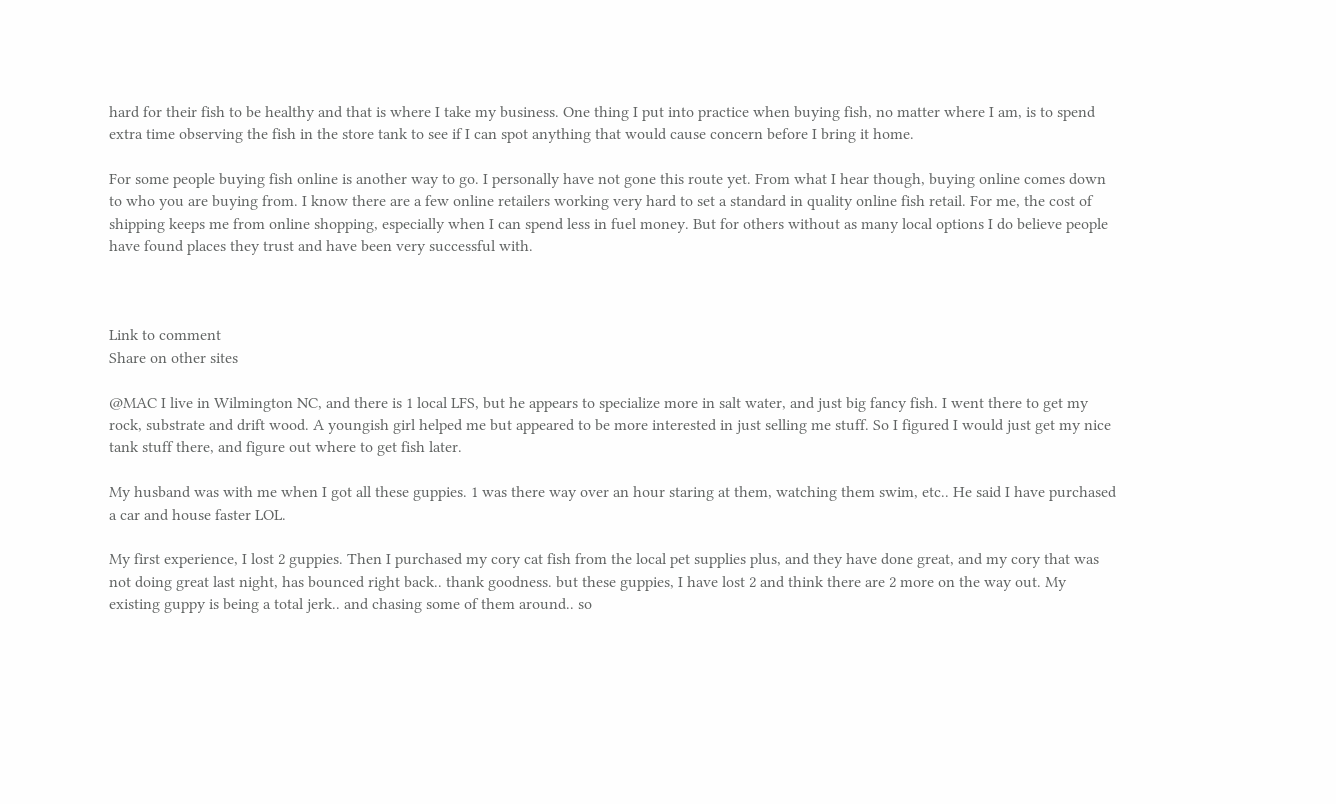hard for their fish to be healthy and that is where I take my business. One thing I put into practice when buying fish, no matter where I am, is to spend extra time observing the fish in the store tank to see if I can spot anything that would cause concern before I bring it home.

For some people buying fish online is another way to go. I personally have not gone this route yet. From what I hear though, buying online comes down to who you are buying from. I know there are a few online retailers working very hard to set a standard in quality online fish retail. For me, the cost of shipping keeps me from online shopping, especially when I can spend less in fuel money. But for others without as many local options I do believe people have found places they trust and have been very successful with.



Link to comment
Share on other sites

@MAC I live in Wilmington NC, and there is 1 local LFS, but he appears to specialize more in salt water, and just big fancy fish. I went there to get my rock, substrate and drift wood. A youngish girl helped me but appeared to be more interested in just selling me stuff. So I figured I would just get my nice tank stuff there, and figure out where to get fish later.

My husband was with me when I got all these guppies. 1 was there way over an hour staring at them, watching them swim, etc.. He said I have purchased a car and house faster LOL.

My first experience, I lost 2 guppies. Then I purchased my cory cat fish from the local pet supplies plus, and they have done great, and my cory that was not doing great last night, has bounced right back.. thank goodness. but these guppies, I have lost 2 and think there are 2 more on the way out. My existing guppy is being a total jerk.. and chasing some of them around.. so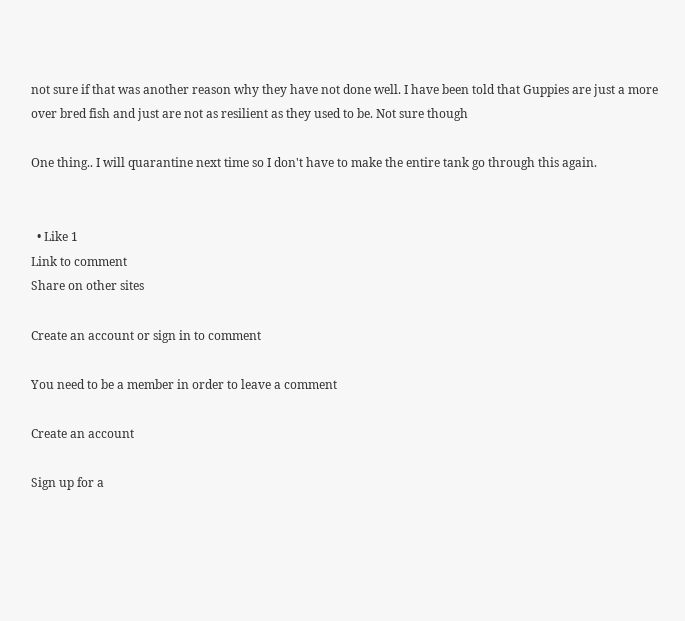not sure if that was another reason why they have not done well. I have been told that Guppies are just a more over bred fish and just are not as resilient as they used to be. Not sure though

One thing.. I will quarantine next time so I don't have to make the entire tank go through this again.


  • Like 1
Link to comment
Share on other sites

Create an account or sign in to comment

You need to be a member in order to leave a comment

Create an account

Sign up for a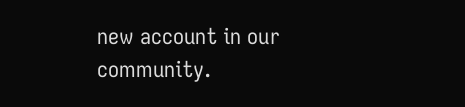new account in our community.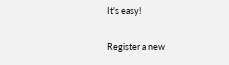It's easy!

Register a new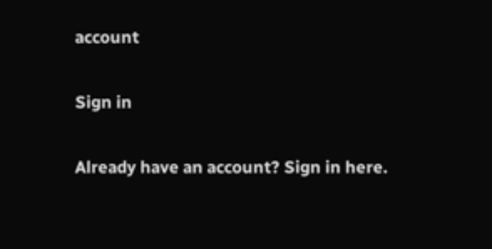account

Sign in

Already have an account? Sign in here.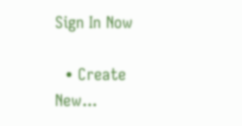Sign In Now

  • Create New...